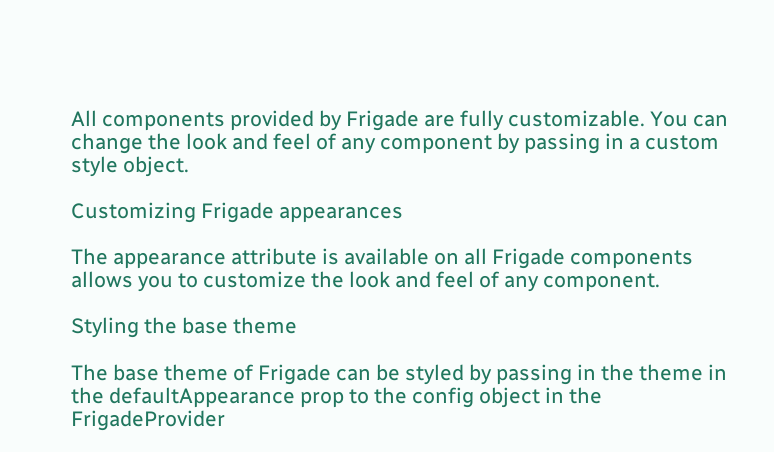All components provided by Frigade are fully customizable. You can change the look and feel of any component by passing in a custom style object.

Customizing Frigade appearances

The appearance attribute is available on all Frigade components allows you to customize the look and feel of any component.

Styling the base theme

The base theme of Frigade can be styled by passing in the theme in the defaultAppearance prop to the config object in the FrigadeProvider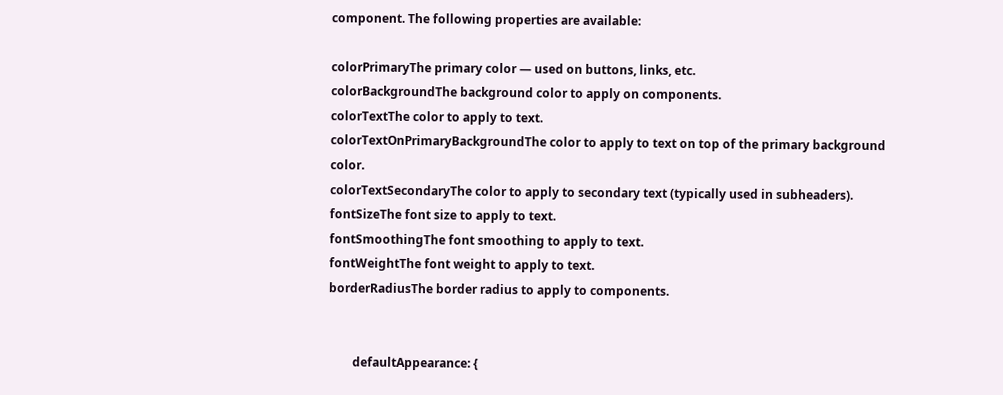component. The following properties are available:

colorPrimaryThe primary color — used on buttons, links, etc.
colorBackgroundThe background color to apply on components.
colorTextThe color to apply to text.
colorTextOnPrimaryBackgroundThe color to apply to text on top of the primary background color.
colorTextSecondaryThe color to apply to secondary text (typically used in subheaders).
fontSizeThe font size to apply to text.
fontSmoothingThe font smoothing to apply to text.
fontWeightThe font weight to apply to text.
borderRadiusThe border radius to apply to components.


        defaultAppearance: {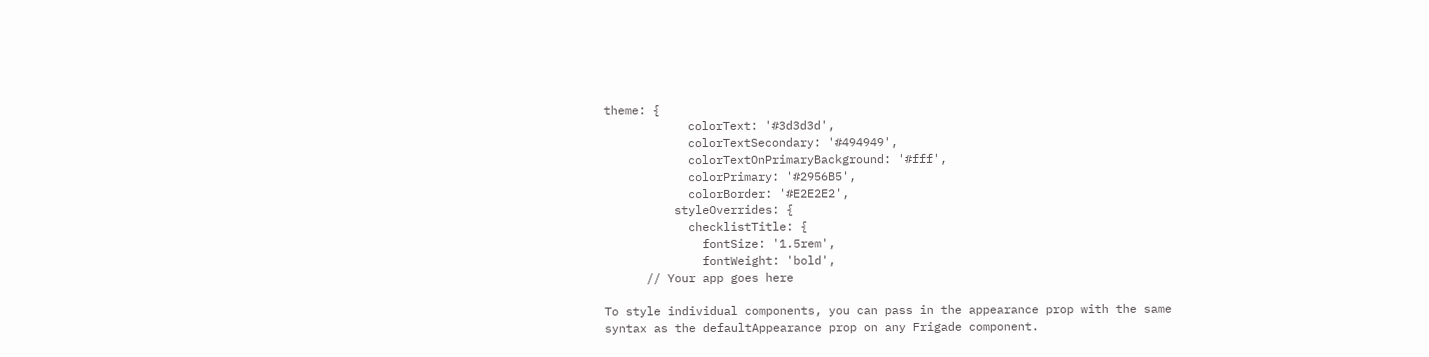theme: {
            colorText: '#3d3d3d',
            colorTextSecondary: '#494949',
            colorTextOnPrimaryBackground: '#fff',
            colorPrimary: '#2956B5',
            colorBorder: '#E2E2E2',
          styleOverrides: {
            checklistTitle: {
              fontSize: '1.5rem',
              fontWeight: 'bold',
      // Your app goes here

To style individual components, you can pass in the appearance prop with the same syntax as the defaultAppearance prop on any Frigade component.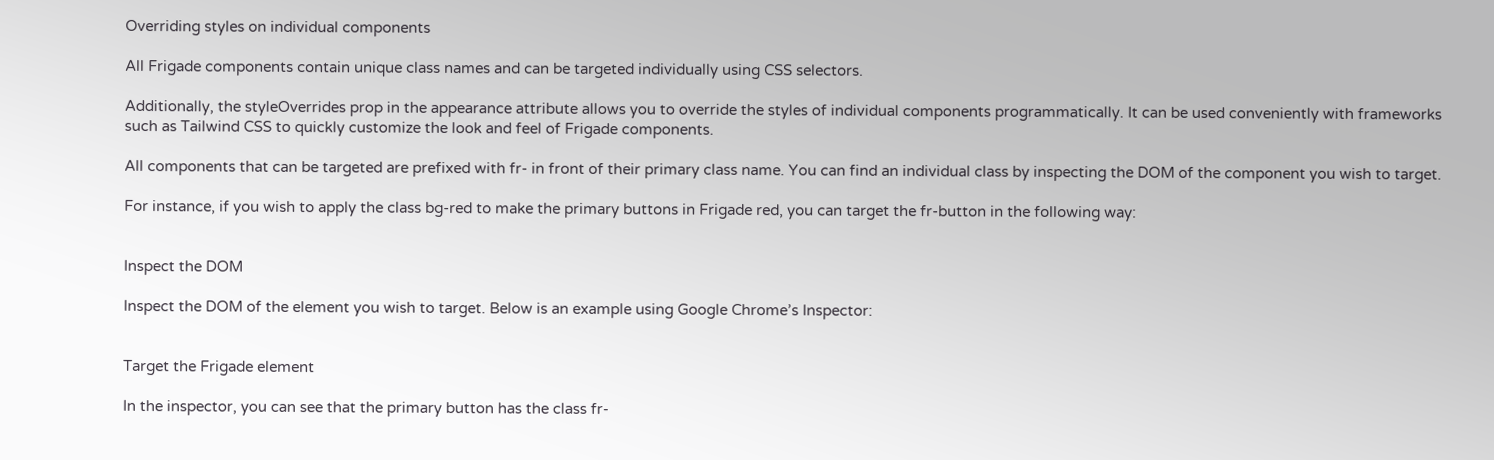Overriding styles on individual components

All Frigade components contain unique class names and can be targeted individually using CSS selectors.

Additionally, the styleOverrides prop in the appearance attribute allows you to override the styles of individual components programmatically. It can be used conveniently with frameworks such as Tailwind CSS to quickly customize the look and feel of Frigade components.

All components that can be targeted are prefixed with fr- in front of their primary class name. You can find an individual class by inspecting the DOM of the component you wish to target.

For instance, if you wish to apply the class bg-red to make the primary buttons in Frigade red, you can target the fr-button in the following way:


Inspect the DOM

Inspect the DOM of the element you wish to target. Below is an example using Google Chrome’s Inspector:


Target the Frigade element

In the inspector, you can see that the primary button has the class fr-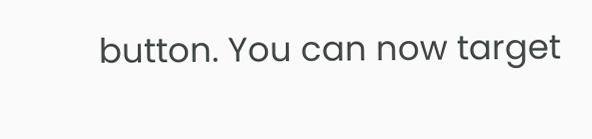button. You can now target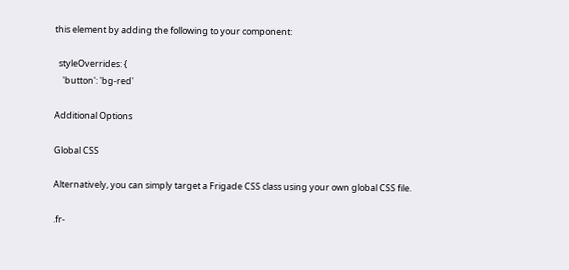this element by adding the following to your component:

  styleOverrides: {
    'button': 'bg-red'

Additional Options

Global CSS

Alternatively, you can simply target a Frigade CSS class using your own global CSS file.

.fr-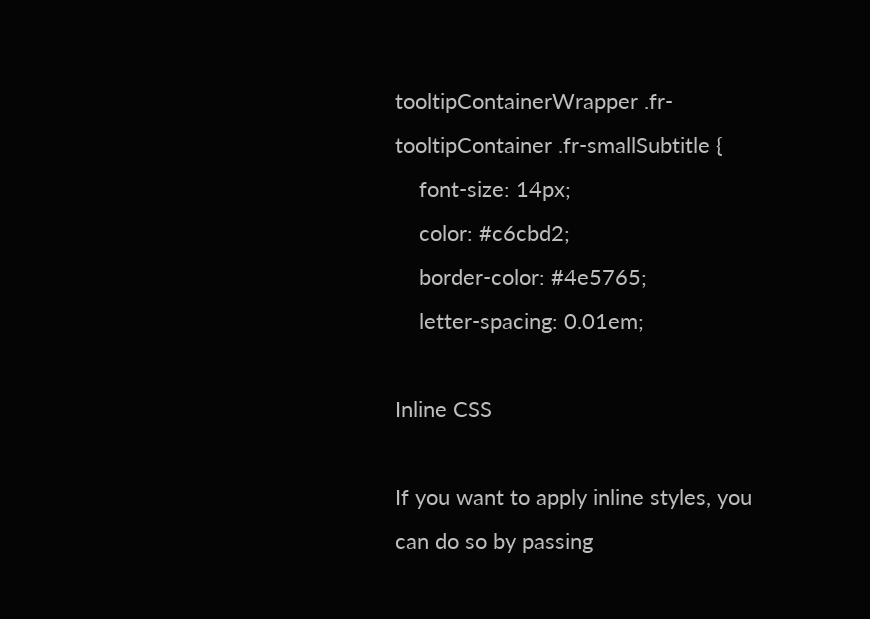tooltipContainerWrapper .fr-tooltipContainer .fr-smallSubtitle {
    font-size: 14px;
    color: #c6cbd2;
    border-color: #4e5765;
    letter-spacing: 0.01em;

Inline CSS

If you want to apply inline styles, you can do so by passing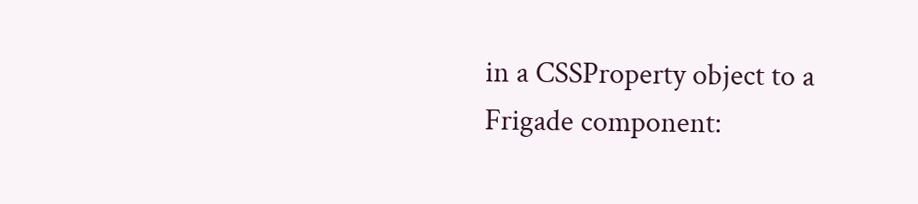in a CSSProperty object to a Frigade component: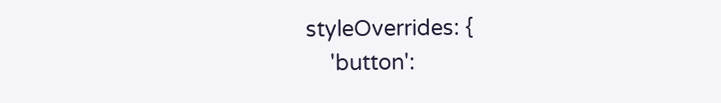styleOverrides: {
    'button':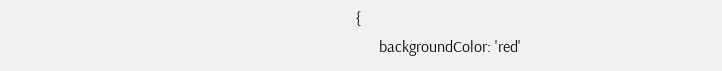{
      backgroundColor: 'red'